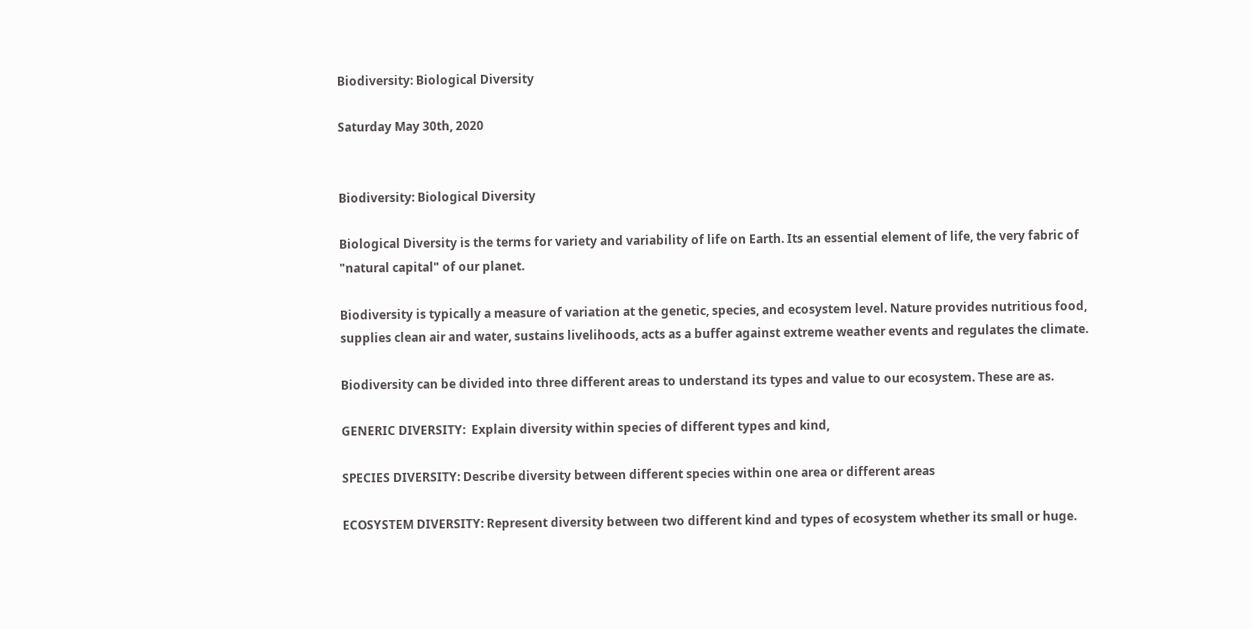Biodiversity: Biological Diversity

Saturday May 30th, 2020


Biodiversity: Biological Diversity

Biological Diversity is the terms for variety and variability of life on Earth. Its an essential element of life, the very fabric of "natural capital" of our planet.

Biodiversity is typically a measure of variation at the genetic, species, and ecosystem level. Nature provides nutritious food, supplies clean air and water, sustains livelihoods, acts as a buffer against extreme weather events and regulates the climate.

Biodiversity can be divided into three different areas to understand its types and value to our ecosystem. These are as.

GENERIC DIVERSITY:  Explain diversity within species of different types and kind,

SPECIES DIVERSITY: Describe diversity between different species within one area or different areas

ECOSYSTEM DIVERSITY: Represent diversity between two different kind and types of ecosystem whether its small or huge.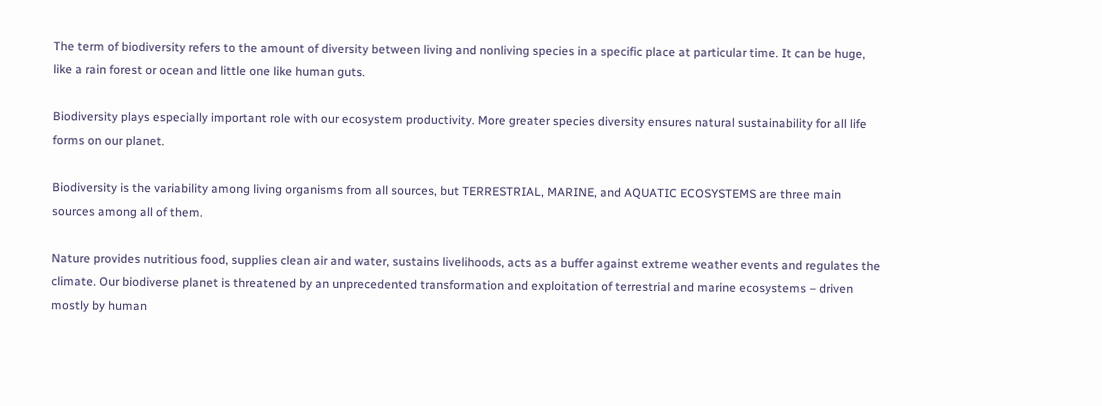The term of biodiversity refers to the amount of diversity between living and nonliving species in a specific place at particular time. It can be huge, like a rain forest or ocean and little one like human guts.

Biodiversity plays especially important role with our ecosystem productivity. More greater species diversity ensures natural sustainability for all life forms on our planet.

Biodiversity is the variability among living organisms from all sources, but TERRESTRIAL, MARINE, and AQUATIC ECOSYSTEMS are three main sources among all of them.

Nature provides nutritious food, supplies clean air and water, sustains livelihoods, acts as a buffer against extreme weather events and regulates the climate. Our biodiverse planet is threatened by an unprecedented transformation and exploitation of terrestrial and marine ecosystems – driven mostly by human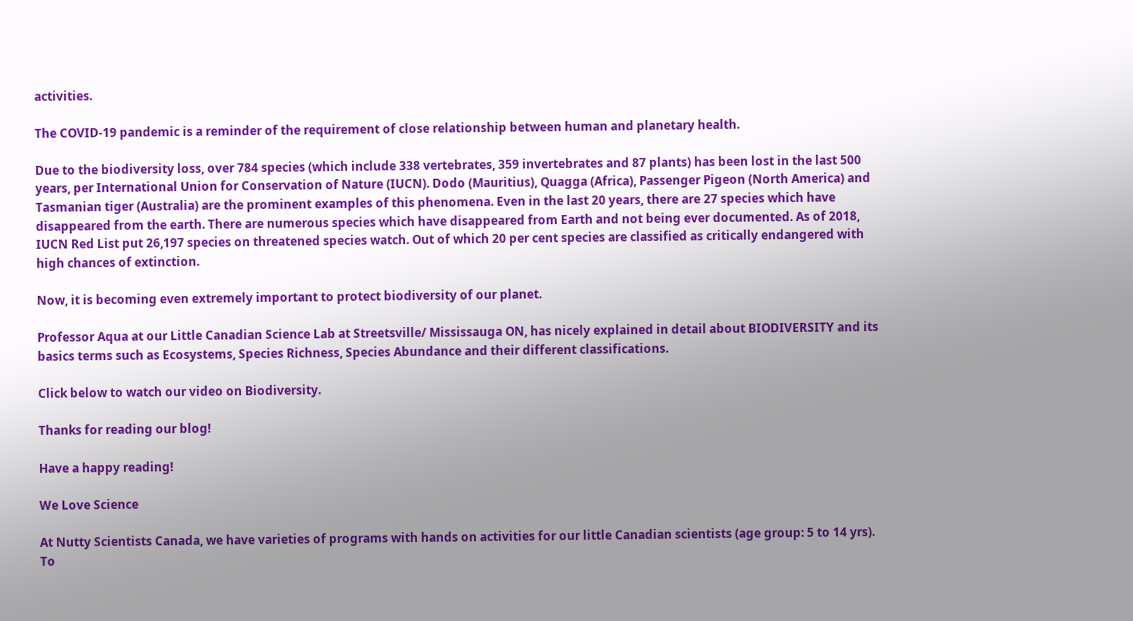activities.

The COVID-19 pandemic is a reminder of the requirement of close relationship between human and planetary health.

Due to the biodiversity loss, over 784 species (which include 338 vertebrates, 359 invertebrates and 87 plants) has been lost in the last 500 years, per International Union for Conservation of Nature (IUCN). Dodo (Mauritius), Quagga (Africa), Passenger Pigeon (North America) and Tasmanian tiger (Australia) are the prominent examples of this phenomena. Even in the last 20 years, there are 27 species which have disappeared from the earth. There are numerous species which have disappeared from Earth and not being ever documented. As of 2018, IUCN Red List put 26,197 species on threatened species watch. Out of which 20 per cent species are classified as critically endangered with high chances of extinction.

Now, it is becoming even extremely important to protect biodiversity of our planet.

Professor Aqua at our Little Canadian Science Lab at Streetsville/ Mississauga ON, has nicely explained in detail about BIODIVERSITY and its basics terms such as Ecosystems, Species Richness, Species Abundance and their different classifications.

Click below to watch our video on Biodiversity.

Thanks for reading our blog!

Have a happy reading!

We Love Science

At Nutty Scientists Canada, we have varieties of programs with hands on activities for our little Canadian scientists (age group: 5 to 14 yrs). To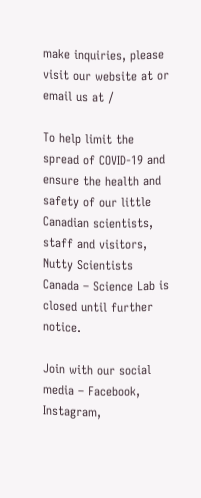make inquiries, please visit our website at or email us at /

To help limit the spread of COVID-19 and ensure the health and safety of our little Canadian scientists, staff and visitors, Nutty Scientists Canada – Science Lab is closed until further notice.

Join with our social media – Facebook, Instagram,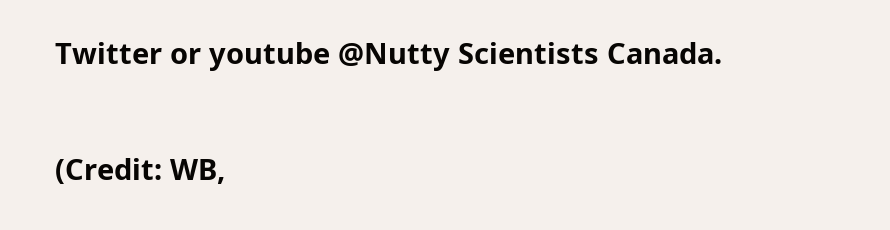Twitter or youtube @Nutty Scientists Canada.

(Credit: WB,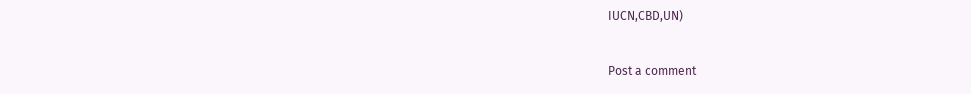IUCN,CBD,UN)


Post a comment